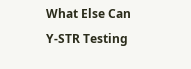What Else Can Y-STR Testing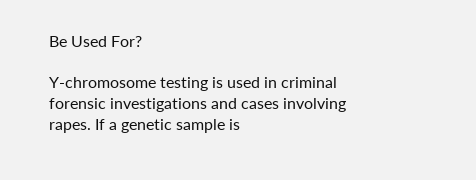Be Used For?

Y-chromosome testing is used in criminal forensic investigations and cases involving rapes. If a genetic sample is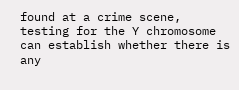found at a crime scene, testing for the Y chromosome can establish whether there is any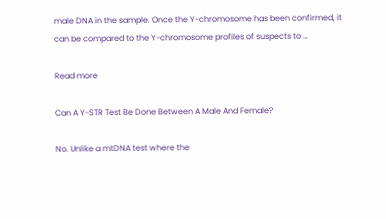male DNA in the sample. Once the Y-chromosome has been confirmed, it can be compared to the Y-chromosome profiles of suspects to …

Read more

Can A Y-STR Test Be Done Between A Male And Female?

No. Unlike a mtDNA test where the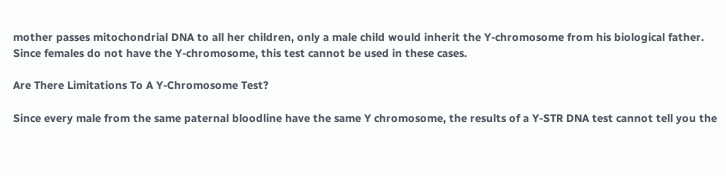mother passes mitochondrial DNA to all her children, only a male child would inherit the Y-chromosome from his biological father. Since females do not have the Y-chromosome, this test cannot be used in these cases.

Are There Limitations To A Y-Chromosome Test?

Since every male from the same paternal bloodline have the same Y chromosome, the results of a Y-STR DNA test cannot tell you the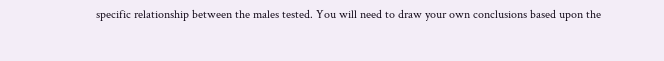specific relationship between the males tested. You will need to draw your own conclusions based upon the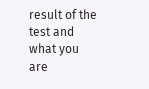result of the test and what you are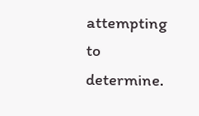attempting to determine.